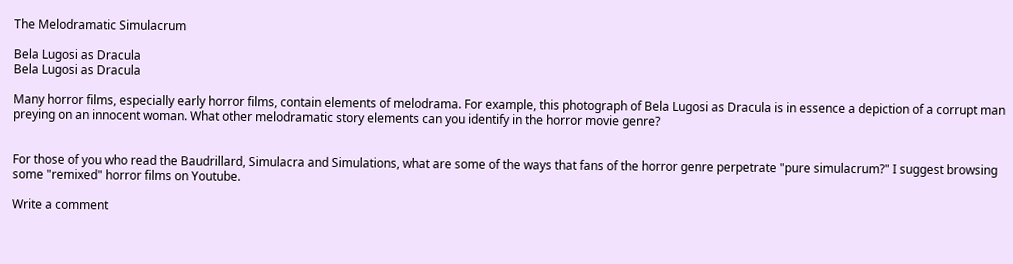The Melodramatic Simulacrum

Bela Lugosi as Dracula
Bela Lugosi as Dracula

Many horror films, especially early horror films, contain elements of melodrama. For example, this photograph of Bela Lugosi as Dracula is in essence a depiction of a corrupt man preying on an innocent woman. What other melodramatic story elements can you identify in the horror movie genre?


For those of you who read the Baudrillard, Simulacra and Simulations, what are some of the ways that fans of the horror genre perpetrate "pure simulacrum?" I suggest browsing some "remixed" horror films on Youtube.

Write a comment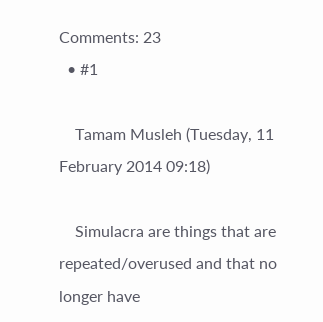Comments: 23
  • #1

    Tamam Musleh (Tuesday, 11 February 2014 09:18)

    Simulacra are things that are repeated/overused and that no longer have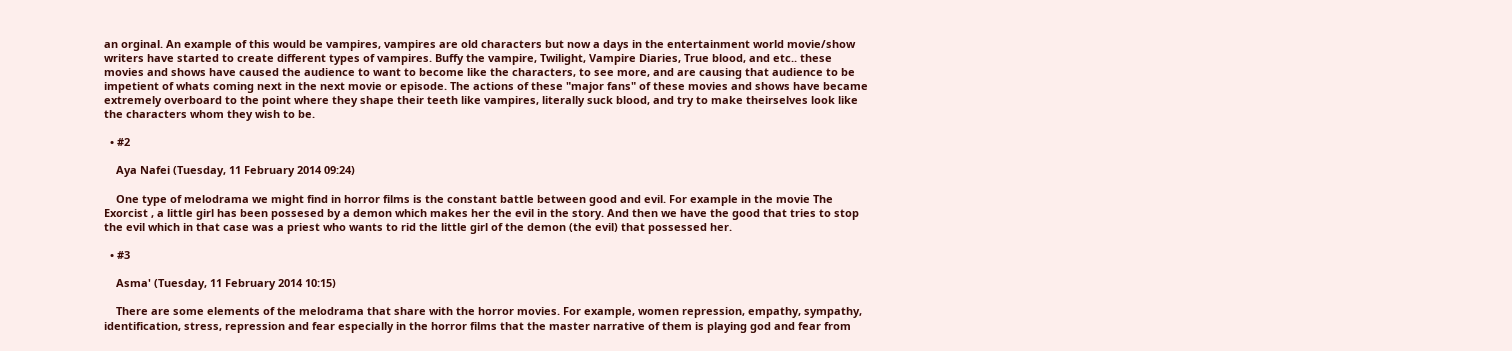an orginal. An example of this would be vampires, vampires are old characters but now a days in the entertainment world movie/show writers have started to create different types of vampires. Buffy the vampire, Twilight, Vampire Diaries, True blood, and etc.. these movies and shows have caused the audience to want to become like the characters, to see more, and are causing that audience to be impetient of whats coming next in the next movie or episode. The actions of these "major fans" of these movies and shows have became extremely overboard to the point where they shape their teeth like vampires, literally suck blood, and try to make theirselves look like the characters whom they wish to be.

  • #2

    Aya Nafei (Tuesday, 11 February 2014 09:24)

    One type of melodrama we might find in horror films is the constant battle between good and evil. For example in the movie The Exorcist , a little girl has been possesed by a demon which makes her the evil in the story. And then we have the good that tries to stop the evil which in that case was a priest who wants to rid the little girl of the demon (the evil) that possessed her.

  • #3

    Asma' (Tuesday, 11 February 2014 10:15)

    There are some elements of the melodrama that share with the horror movies. For example, women repression, empathy, sympathy, identification, stress, repression and fear especially in the horror films that the master narrative of them is playing god and fear from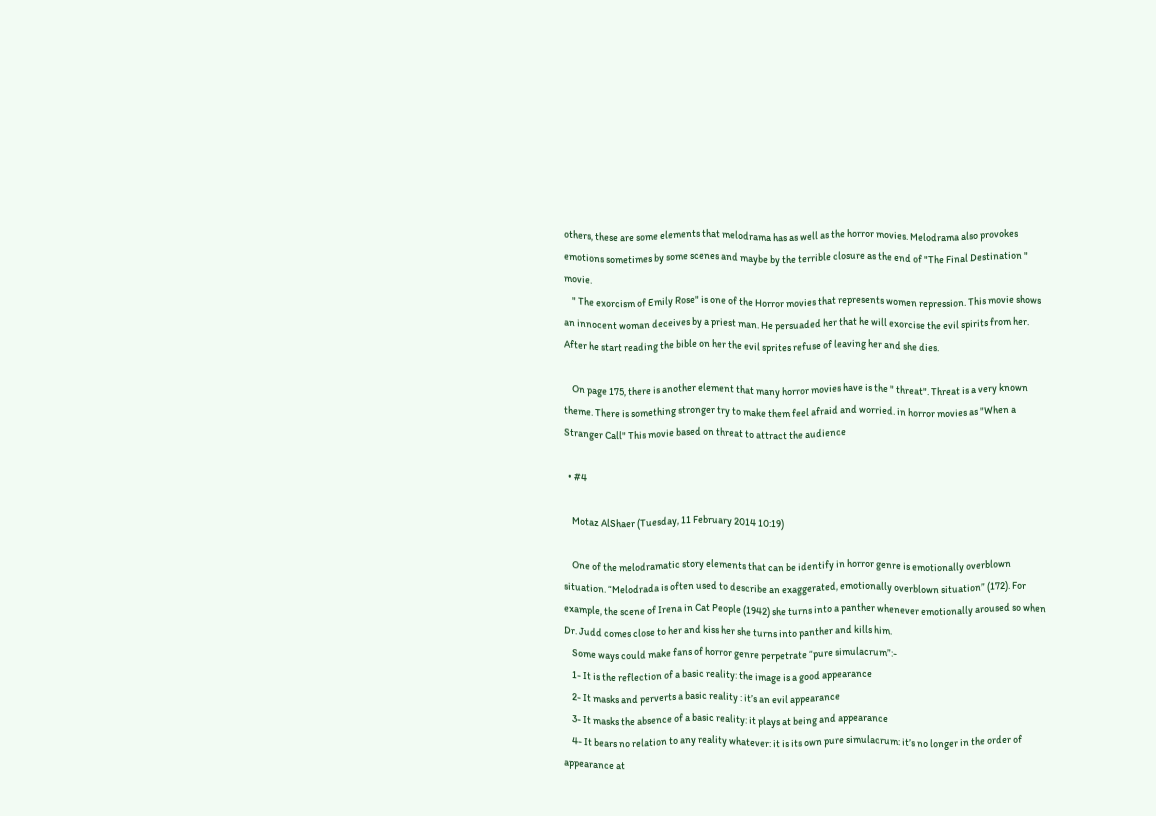others, these are some elements that melodrama has as well as the horror movies. Melodrama also provokes emotions sometimes by some scenes and maybe by the terrible closure as the end of "The Final Destination " movie.
    " The exorcism of Emily Rose" is one of the Horror movies that represents women repression. This movie shows an innocent woman deceives by a priest man. He persuaded her that he will exorcise the evil spirits from her. After he start reading the bible on her the evil sprites refuse of leaving her and she dies.

    On page 175, there is another element that many horror movies have is the " threat". Threat is a very known theme. There is something stronger try to make them feel afraid and worried. in horror movies as "When a Stranger Call" This movie based on threat to attract the audience

  • #4

    Motaz AlShaer (Tuesday, 11 February 2014 10:19)

    One of the melodramatic story elements that can be identify in horror genre is emotionally overblown situation. “Melodrada is often used to describe an exaggerated, emotionally overblown situation” (172). For example, the scene of Irena in Cat People (1942) she turns into a panther whenever emotionally aroused so when Dr. Judd comes close to her and kiss her she turns into panther and kills him.
    Some ways could make fans of horror genre perpetrate “pure simulacrum”:-
    1- It is the reflection of a basic reality: the image is a good appearance
    2- It masks and perverts a basic reality : it’s an evil appearance
    3- It masks the absence of a basic reality: it plays at being and appearance
    4- It bears no relation to any reality whatever: it is its own pure simulacrum: it’s no longer in the order of appearance at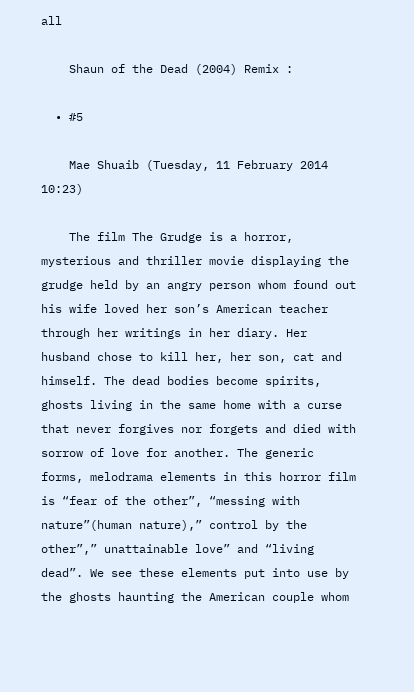all

    Shaun of the Dead (2004) Remix :

  • #5

    Mae Shuaib (Tuesday, 11 February 2014 10:23)

    The film The Grudge is a horror, mysterious and thriller movie displaying the grudge held by an angry person whom found out his wife loved her son’s American teacher through her writings in her diary. Her husband chose to kill her, her son, cat and himself. The dead bodies become spirits, ghosts living in the same home with a curse that never forgives nor forgets and died with sorrow of love for another. The generic forms, melodrama elements in this horror film is “fear of the other”, “messing with nature”(human nature),” control by the other”,” unattainable love” and “living dead”. We see these elements put into use by the ghosts haunting the American couple whom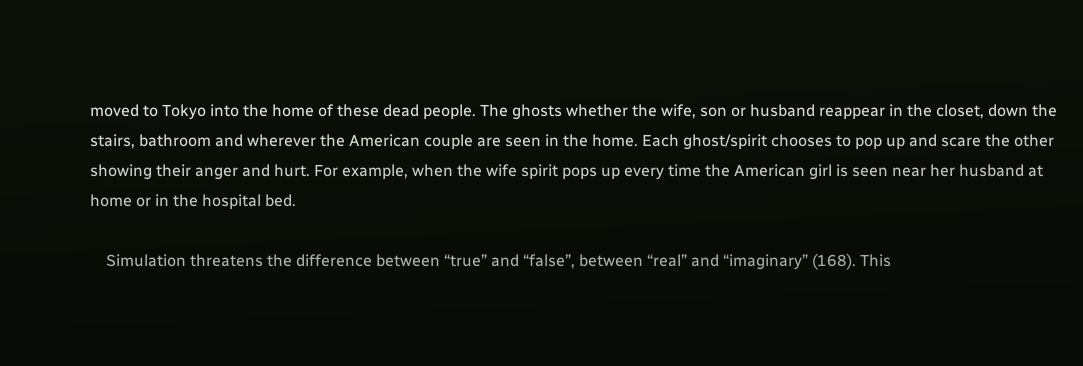moved to Tokyo into the home of these dead people. The ghosts whether the wife, son or husband reappear in the closet, down the stairs, bathroom and wherever the American couple are seen in the home. Each ghost/spirit chooses to pop up and scare the other showing their anger and hurt. For example, when the wife spirit pops up every time the American girl is seen near her husband at home or in the hospital bed.

    Simulation threatens the difference between “true” and “false”, between “real” and “imaginary” (168). This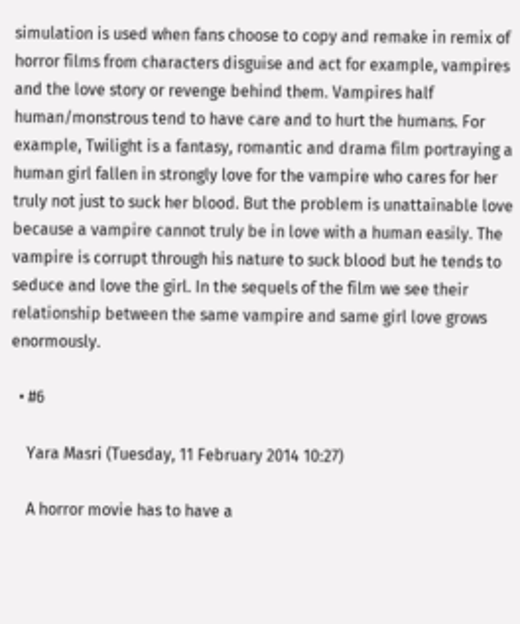simulation is used when fans choose to copy and remake in remix of horror films from characters disguise and act for example, vampires and the love story or revenge behind them. Vampires half human/monstrous tend to have care and to hurt the humans. For example, Twilight is a fantasy, romantic and drama film portraying a human girl fallen in strongly love for the vampire who cares for her truly not just to suck her blood. But the problem is unattainable love because a vampire cannot truly be in love with a human easily. The vampire is corrupt through his nature to suck blood but he tends to seduce and love the girl. In the sequels of the film we see their relationship between the same vampire and same girl love grows enormously.

  • #6

    Yara Masri (Tuesday, 11 February 2014 10:27)

    A horror movie has to have a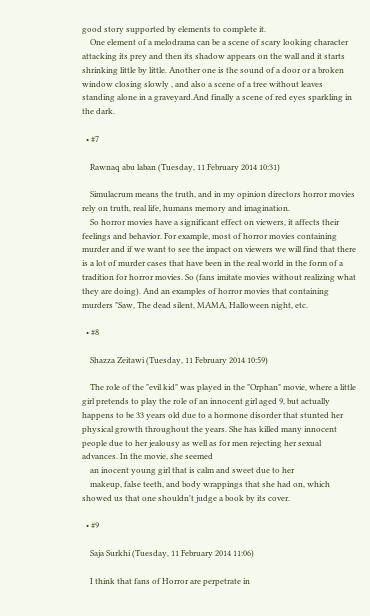good story supported by elements to complete it.
    One element of a melodrama can be a scene of scary looking character attacking its prey and then its shadow appears on the wall and it starts shrinking little by little. Another one is the sound of a door or a broken window closing slowly , and also a scene of a tree without leaves standing alone in a graveyard.And finally a scene of red eyes sparkling in the dark.

  • #7

    Rawnaq abu laban (Tuesday, 11 February 2014 10:31)

    Simulacrum means the truth, and in my opinion directors horror movies rely on truth, real life, humans memory and imagination.
    So horror movies have a significant effect on viewers, it affects their feelings and behavior. For example, most of horror movies containing murder and if we want to see the impact on viewers we will find that there is a lot of murder cases that have been in the real world in the form of a tradition for horror movies. So (fans imitate movies without realizing what they are doing). And an examples of horror movies that containing murders "Saw, The dead silent, MAMA, Halloween night, etc.

  • #8

    Shazza Zeitawi (Tuesday, 11 February 2014 10:59)

    The role of the "evil kid" was played in the "Orphan" movie, where a little girl pretends to play the role of an innocent girl aged 9, but actually happens to be 33 years old due to a hormone disorder that stunted her physical growth throughout the years. She has killed many innocent people due to her jealousy as well as for men rejecting her sexual advances. In the movie, she seemed
    an inocent young girl that is calm and sweet due to her
    makeup, false teeth, and body wrappings that she had on, which showed us that one shouldn't judge a book by its cover.

  • #9

    Saja Surkhi (Tuesday, 11 February 2014 11:06)

    I think that fans of Horror are perpetrate in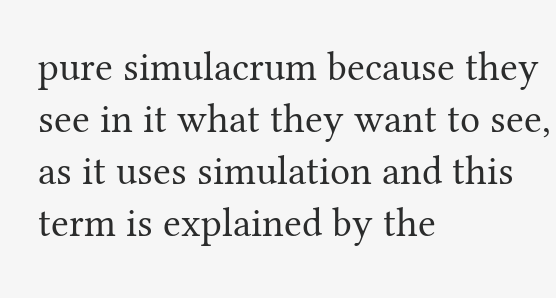pure simulacrum because they see in it what they want to see, as it uses simulation and this term is explained by the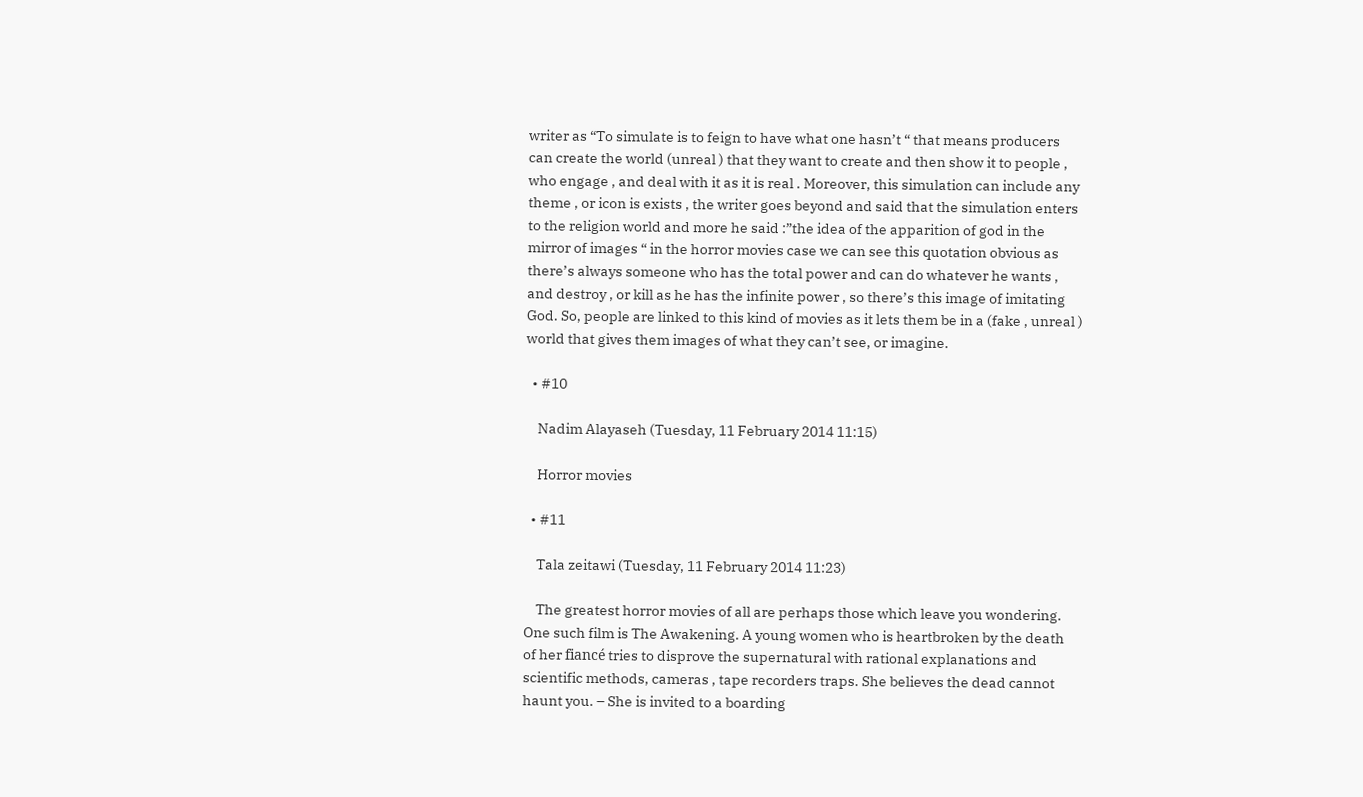writer as “To simulate is to feign to have what one hasn’t “ that means producers can create the world (unreal ) that they want to create and then show it to people , who engage , and deal with it as it is real . Moreover, this simulation can include any theme , or icon is exists , the writer goes beyond and said that the simulation enters to the religion world and more he said :”the idea of the apparition of god in the mirror of images “ in the horror movies case we can see this quotation obvious as there’s always someone who has the total power and can do whatever he wants , and destroy , or kill as he has the infinite power , so there’s this image of imitating God. So, people are linked to this kind of movies as it lets them be in a (fake , unreal ) world that gives them images of what they can’t see, or imagine.

  • #10

    Nadim Alayaseh (Tuesday, 11 February 2014 11:15)

    Horror movies

  • #11

    Tala zeitawi (Tuesday, 11 February 2014 11:23)

    The greatest horror movies of all are perhaps those which leave you wondering. One such film is The Awakening. A young women who is heartbroken by the death of her fiancé tries to disprove the supernatural with rational explanations and scientific methods, cameras , tape recorders traps. She believes the dead cannot haunt you. – She is invited to a boarding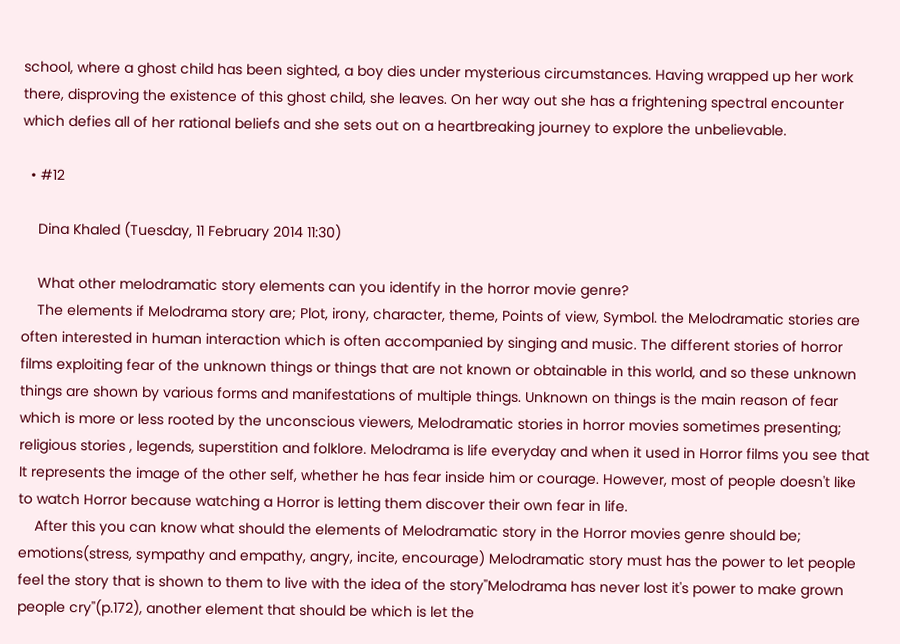school, where a ghost child has been sighted, a boy dies under mysterious circumstances. Having wrapped up her work there, disproving the existence of this ghost child, she leaves. On her way out she has a frightening spectral encounter which defies all of her rational beliefs and she sets out on a heartbreaking journey to explore the unbelievable.

  • #12

    Dina Khaled (Tuesday, 11 February 2014 11:30)

    What other melodramatic story elements can you identify in the horror movie genre?
    The elements if Melodrama story are; Plot, irony, character, theme, Points of view, Symbol. the Melodramatic stories are often interested in human interaction which is often accompanied by singing and music. The different stories of horror films exploiting fear of the unknown things or things that are not known or obtainable in this world, and so these unknown things are shown by various forms and manifestations of multiple things. Unknown on things is the main reason of fear which is more or less rooted by the unconscious viewers, Melodramatic stories in horror movies sometimes presenting; religious stories , legends, superstition and folklore. Melodrama is life everyday and when it used in Horror films you see that It represents the image of the other self, whether he has fear inside him or courage. However, most of people doesn't like to watch Horror because watching a Horror is letting them discover their own fear in life.
    After this you can know what should the elements of Melodramatic story in the Horror movies genre should be; emotions(stress, sympathy and empathy, angry, incite, encourage) Melodramatic story must has the power to let people feel the story that is shown to them to live with the idea of the story''Melodrama has never lost it's power to make grown people cry''(p.172), another element that should be which is let the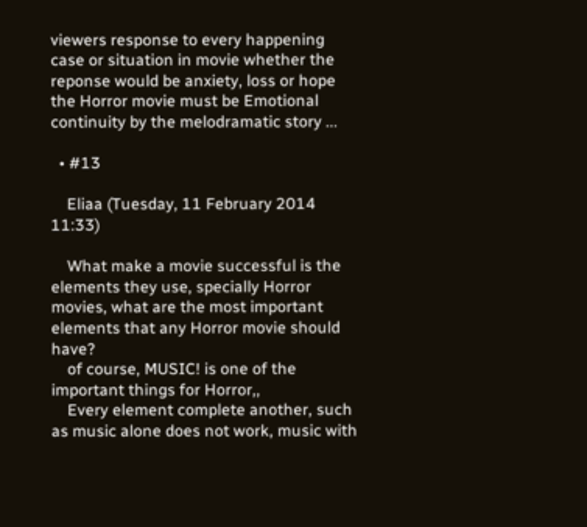viewers response to every happening case or situation in movie whether the reponse would be anxiety, loss or hope the Horror movie must be Emotional continuity by the melodramatic story ...

  • #13

    Eliaa (Tuesday, 11 February 2014 11:33)

    What make a movie successful is the elements they use, specially Horror movies, what are the most important elements that any Horror movie should have?
    of course, MUSIC! is one of the important things for Horror,,
    Every element complete another, such as music alone does not work, music with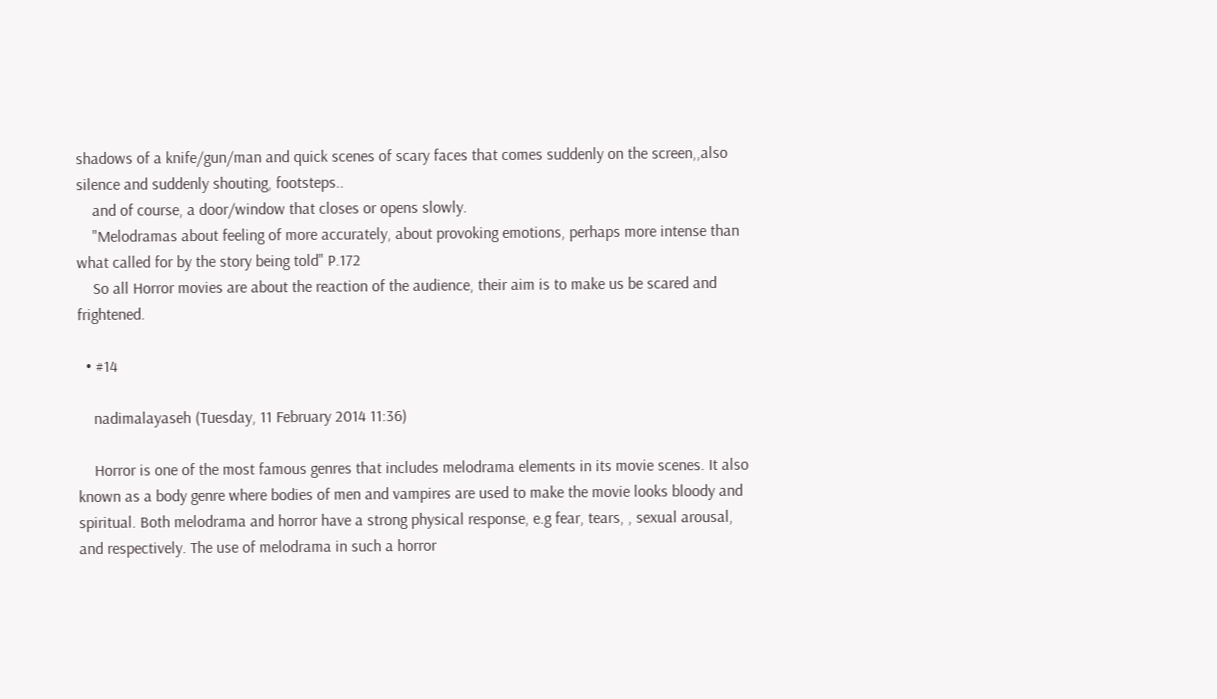shadows of a knife/gun/man and quick scenes of scary faces that comes suddenly on the screen,,also silence and suddenly shouting, footsteps..
    and of course, a door/window that closes or opens slowly.
    "Melodramas about feeling of more accurately, about provoking emotions, perhaps more intense than what called for by the story being told" P.172
    So all Horror movies are about the reaction of the audience, their aim is to make us be scared and frightened.

  • #14

    nadimalayaseh (Tuesday, 11 February 2014 11:36)

    Horror is one of the most famous genres that includes melodrama elements in its movie scenes. It also known as a body genre where bodies of men and vampires are used to make the movie looks bloody and spiritual. Both melodrama and horror have a strong physical response, e.g fear, tears, , sexual arousal, and respectively. The use of melodrama in such a horror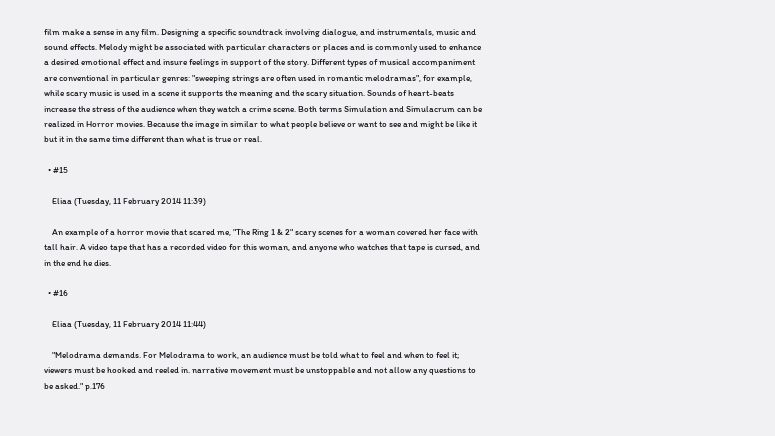film make a sense in any film. Designing a specific soundtrack involving dialogue, and instrumentals, music and sound effects. Melody might be associated with particular characters or places and is commonly used to enhance a desired emotional effect and insure feelings in support of the story. Different types of musical accompaniment are conventional in particular genres: "sweeping strings are often used in romantic melodramas", for example, while scary music is used in a scene it supports the meaning and the scary situation. Sounds of heart-beats increase the stress of the audience when they watch a crime scene. Both terms Simulation and Simulacrum can be realized in Horror movies. Because the image in similar to what people believe or want to see and might be like it but it in the same time different than what is true or real.

  • #15

    Eliaa (Tuesday, 11 February 2014 11:39)

    An example of a horror movie that scared me, "The Ring 1 & 2" scary scenes for a woman covered her face with tall hair. A video tape that has a recorded video for this woman, and anyone who watches that tape is cursed, and in the end he dies.

  • #16

    Eliaa (Tuesday, 11 February 2014 11:44)

    "Melodrama demands. For Melodrama to work, an audience must be told what to feel and when to feel it; viewers must be hooked and reeled in. narrative movement must be unstoppable and not allow any questions to be asked." p.176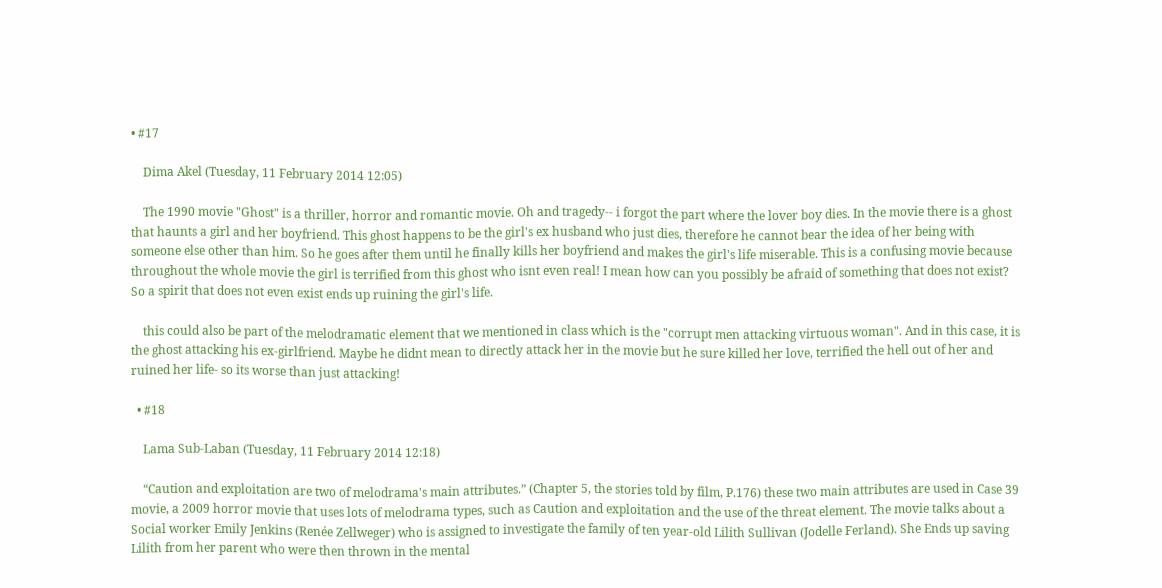• #17

    Dima Akel (Tuesday, 11 February 2014 12:05)

    The 1990 movie "Ghost" is a thriller, horror and romantic movie. Oh and tragedy-- i forgot the part where the lover boy dies. In the movie there is a ghost that haunts a girl and her boyfriend. This ghost happens to be the girl's ex husband who just dies, therefore he cannot bear the idea of her being with someone else other than him. So he goes after them until he finally kills her boyfriend and makes the girl's life miserable. This is a confusing movie because throughout the whole movie the girl is terrified from this ghost who isnt even real! I mean how can you possibly be afraid of something that does not exist? So a spirit that does not even exist ends up ruining the girl's life.

    this could also be part of the melodramatic element that we mentioned in class which is the "corrupt men attacking virtuous woman". And in this case, it is the ghost attacking his ex-girlfriend. Maybe he didnt mean to directly attack her in the movie but he sure killed her love, terrified the hell out of her and ruined her life- so its worse than just attacking!

  • #18

    Lama Sub-Laban (Tuesday, 11 February 2014 12:18)

    “Caution and exploitation are two of melodrama's main attributes.” (Chapter 5, the stories told by film, P.176) these two main attributes are used in Case 39 movie, a 2009 horror movie that uses lots of melodrama types, such as Caution and exploitation and the use of the threat element. The movie talks about a Social worker Emily Jenkins (Renée Zellweger) who is assigned to investigate the family of ten year-old Lilith Sullivan (Jodelle Ferland). She Ends up saving Lilith from her parent who were then thrown in the mental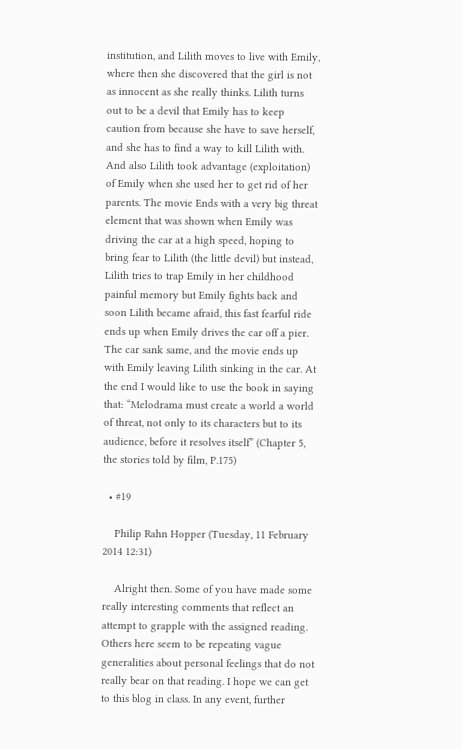institution, and Lilith moves to live with Emily, where then she discovered that the girl is not as innocent as she really thinks. Lilith turns out to be a devil that Emily has to keep caution from because she have to save herself, and she has to find a way to kill Lilith with. And also Lilith took advantage (exploitation) of Emily when she used her to get rid of her parents. The movie Ends with a very big threat element that was shown when Emily was driving the car at a high speed, hoping to bring fear to Lilith (the little devil) but instead, Lilith tries to trap Emily in her childhood painful memory but Emily fights back and soon Lilith became afraid, this fast fearful ride ends up when Emily drives the car off a pier. The car sank same, and the movie ends up with Emily leaving Lilith sinking in the car. At the end I would like to use the book in saying that: “Melodrama must create a world a world of threat, not only to its characters but to its audience, before it resolves itself” (Chapter 5, the stories told by film, P.175)

  • #19

    Philip Rahn Hopper (Tuesday, 11 February 2014 12:31)

    Alright then. Some of you have made some really interesting comments that reflect an attempt to grapple with the assigned reading. Others here seem to be repeating vague generalities about personal feelings that do not really bear on that reading. I hope we can get to this blog in class. In any event, further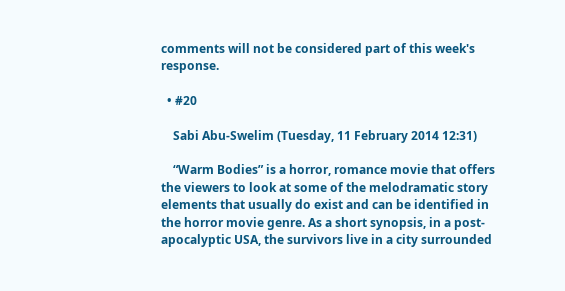comments will not be considered part of this week's response.

  • #20

    Sabi Abu-Swelim (Tuesday, 11 February 2014 12:31)

    “Warm Bodies” is a horror, romance movie that offers the viewers to look at some of the melodramatic story elements that usually do exist and can be identified in the horror movie genre. As a short synopsis, in a post-apocalyptic USA, the survivors live in a city surrounded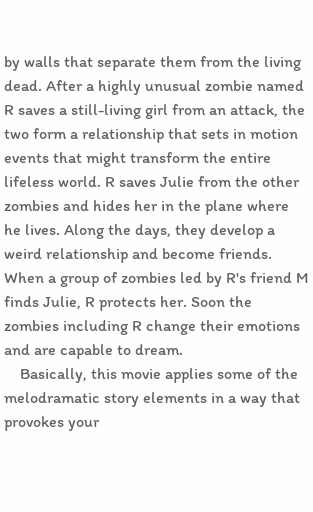by walls that separate them from the living dead. After a highly unusual zombie named R saves a still-living girl from an attack, the two form a relationship that sets in motion events that might transform the entire lifeless world. R saves Julie from the other zombies and hides her in the plane where he lives. Along the days, they develop a weird relationship and become friends. When a group of zombies led by R's friend M finds Julie, R protects her. Soon the zombies including R change their emotions and are capable to dream.
    Basically, this movie applies some of the melodramatic story elements in a way that provokes your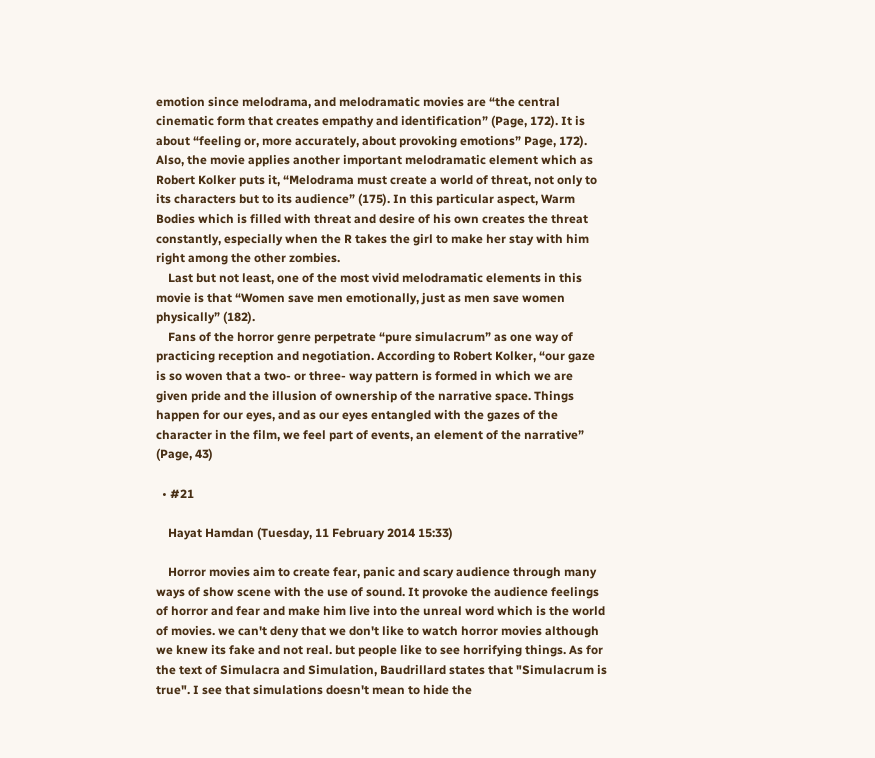emotion since melodrama, and melodramatic movies are “the central cinematic form that creates empathy and identification” (Page, 172). It is about “feeling or, more accurately, about provoking emotions” Page, 172). Also, the movie applies another important melodramatic element which as Robert Kolker puts it, “Melodrama must create a world of threat, not only to its characters but to its audience” (175). In this particular aspect, Warm Bodies which is filled with threat and desire of his own creates the threat constantly, especially when the R takes the girl to make her stay with him right among the other zombies.
    Last but not least, one of the most vivid melodramatic elements in this movie is that “Women save men emotionally, just as men save women physically” (182).
    Fans of the horror genre perpetrate “pure simulacrum” as one way of practicing reception and negotiation. According to Robert Kolker, “our gaze is so woven that a two- or three- way pattern is formed in which we are given pride and the illusion of ownership of the narrative space. Things happen for our eyes, and as our eyes entangled with the gazes of the character in the film, we feel part of events, an element of the narrative” (Page, 43)

  • #21

    Hayat Hamdan (Tuesday, 11 February 2014 15:33)

    Horror movies aim to create fear, panic and scary audience through many ways of show scene with the use of sound. It provoke the audience feelings of horror and fear and make him live into the unreal word which is the world of movies. we can't deny that we don't like to watch horror movies although we knew its fake and not real. but people like to see horrifying things. As for the text of Simulacra and Simulation, Baudrillard states that "Simulacrum is true". I see that simulations doesn't mean to hide the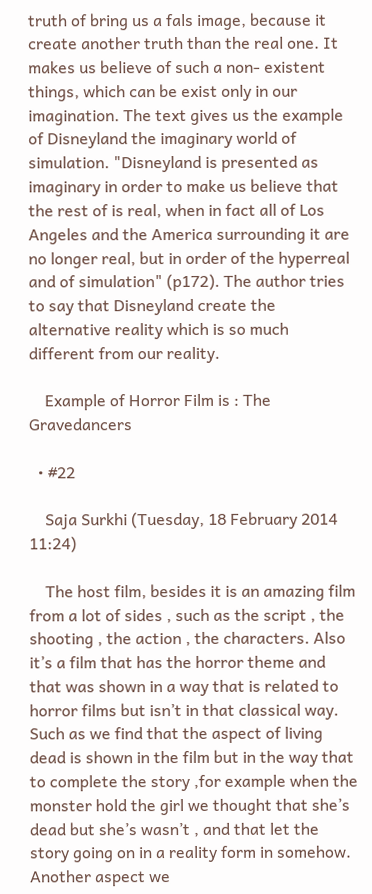truth of bring us a fals image, because it create another truth than the real one. It makes us believe of such a non- existent things, which can be exist only in our imagination. The text gives us the example of Disneyland the imaginary world of simulation. "Disneyland is presented as imaginary in order to make us believe that the rest of is real, when in fact all of Los Angeles and the America surrounding it are no longer real, but in order of the hyperreal and of simulation" (p172). The author tries to say that Disneyland create the alternative reality which is so much different from our reality.

    Example of Horror Film is : The Gravedancers

  • #22

    Saja Surkhi (Tuesday, 18 February 2014 11:24)

    The host film, besides it is an amazing film from a lot of sides , such as the script , the shooting , the action , the characters. Also it’s a film that has the horror theme and that was shown in a way that is related to horror films but isn’t in that classical way. Such as we find that the aspect of living dead is shown in the film but in the way that to complete the story ,for example when the monster hold the girl we thought that she’s dead but she’s wasn’t , and that let the story going on in a reality form in somehow. Another aspect we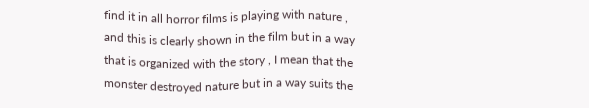find it in all horror films is playing with nature , and this is clearly shown in the film but in a way that is organized with the story , I mean that the monster destroyed nature but in a way suits the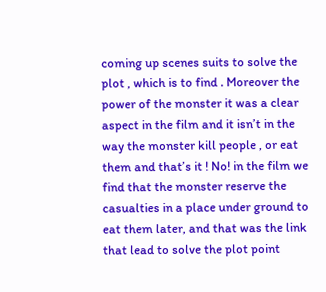coming up scenes suits to solve the plot , which is to find . Moreover the power of the monster it was a clear aspect in the film and it isn’t in the way the monster kill people , or eat them and that’s it ! No! in the film we find that the monster reserve the casualties in a place under ground to eat them later, and that was the link that lead to solve the plot point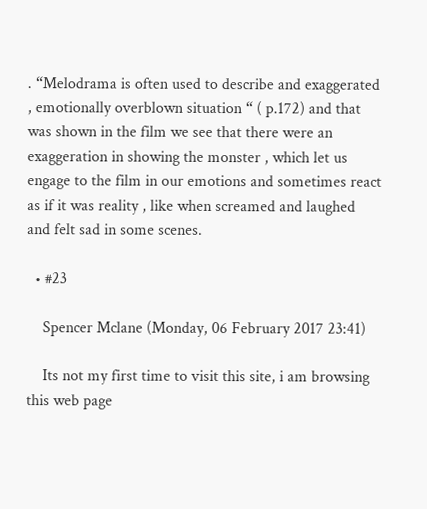. “Melodrama is often used to describe and exaggerated , emotionally overblown situation “ ( p.172) and that was shown in the film we see that there were an exaggeration in showing the monster , which let us engage to the film in our emotions and sometimes react as if it was reality , like when screamed and laughed and felt sad in some scenes.

  • #23

    Spencer Mclane (Monday, 06 February 2017 23:41)

    Its not my first time to visit this site, i am browsing this web page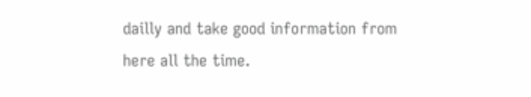dailly and take good information from here all the time.